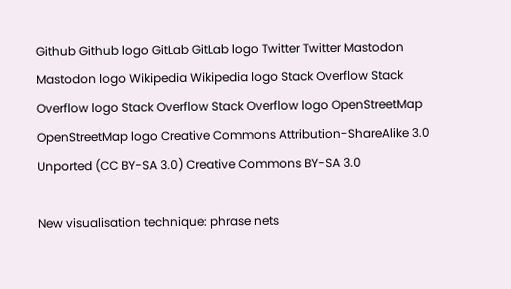Github Github logo GitLab GitLab logo Twitter Twitter Mastodon Mastodon logo Wikipedia Wikipedia logo Stack Overflow Stack Overflow logo Stack Overflow Stack Overflow logo OpenStreetMap OpenStreetMap logo Creative Commons Attribution-ShareAlike 3.0 Unported (CC BY-SA 3.0) Creative Commons BY-SA 3.0

New visualisation technique: phrase nets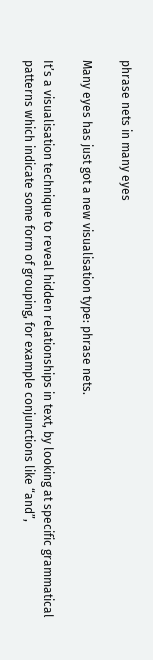phrase nets in many eyes

Many eyes has just got a new visualisation type: phrase nets.

It’s a visualisation technique to reveal hidden relationships in text, by looking at specific grammatical patterns which indicate some form of grouping, for example conjunctions like “and”,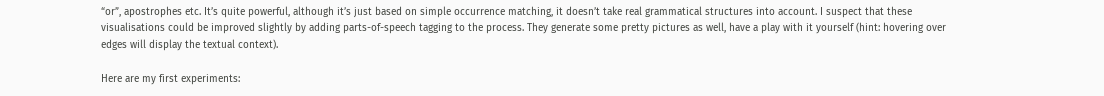“or”, apostrophes etc. It’s quite powerful, although it’s just based on simple occurrence matching, it doesn’t take real grammatical structures into account. I suspect that these visualisations could be improved slightly by adding parts-of-speech tagging to the process. They generate some pretty pictures as well, have a play with it yourself (hint: hovering over edges will display the textual context).

Here are my first experiments: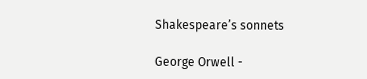Shakespeare’s sonnets

George Orwell -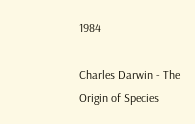1984

Charles Darwin - The Origin of Species